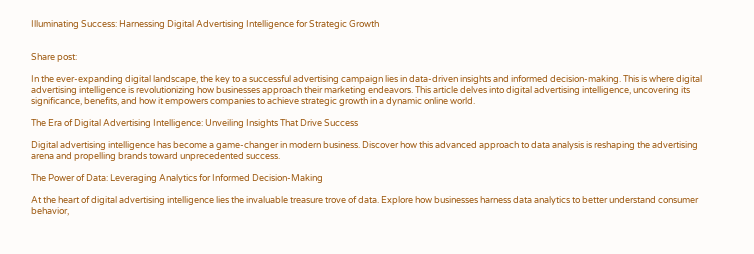Illuminating Success: Harnessing Digital Advertising Intelligence for Strategic Growth


Share post:

In the ever-expanding digital landscape, the key to a successful advertising campaign lies in data-driven insights and informed decision-making. This is where digital advertising intelligence is revolutionizing how businesses approach their marketing endeavors. This article delves into digital advertising intelligence, uncovering its significance, benefits, and how it empowers companies to achieve strategic growth in a dynamic online world.

The Era of Digital Advertising Intelligence: Unveiling Insights That Drive Success

Digital advertising intelligence has become a game-changer in modern business. Discover how this advanced approach to data analysis is reshaping the advertising arena and propelling brands toward unprecedented success.

The Power of Data: Leveraging Analytics for Informed Decision-Making

At the heart of digital advertising intelligence lies the invaluable treasure trove of data. Explore how businesses harness data analytics to better understand consumer behavior,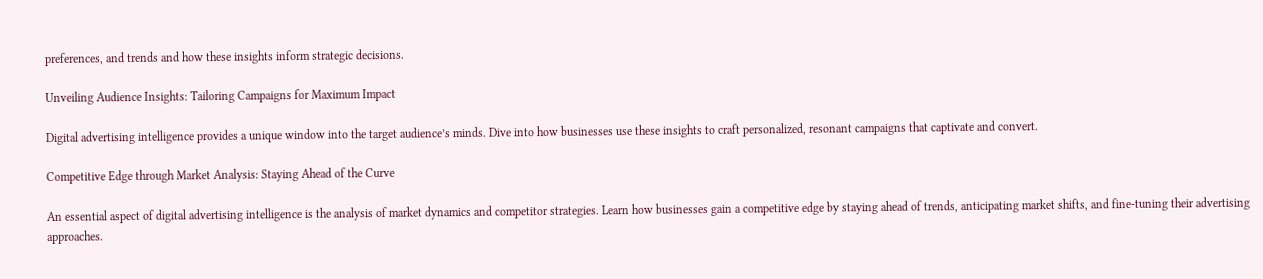preferences, and trends and how these insights inform strategic decisions.

Unveiling Audience Insights: Tailoring Campaigns for Maximum Impact

Digital advertising intelligence provides a unique window into the target audience’s minds. Dive into how businesses use these insights to craft personalized, resonant campaigns that captivate and convert.

Competitive Edge through Market Analysis: Staying Ahead of the Curve

An essential aspect of digital advertising intelligence is the analysis of market dynamics and competitor strategies. Learn how businesses gain a competitive edge by staying ahead of trends, anticipating market shifts, and fine-tuning their advertising approaches.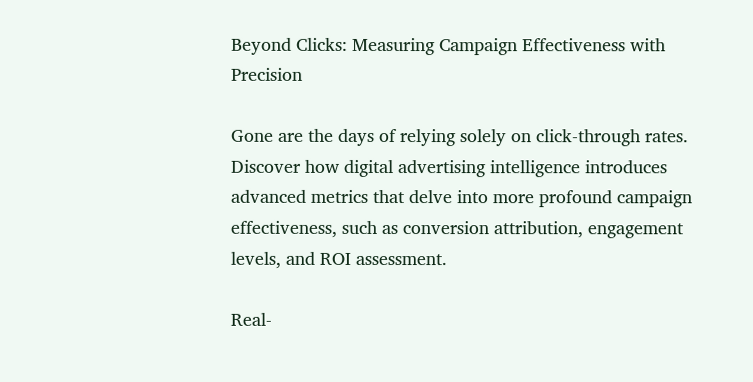Beyond Clicks: Measuring Campaign Effectiveness with Precision

Gone are the days of relying solely on click-through rates. Discover how digital advertising intelligence introduces advanced metrics that delve into more profound campaign effectiveness, such as conversion attribution, engagement levels, and ROI assessment.

Real-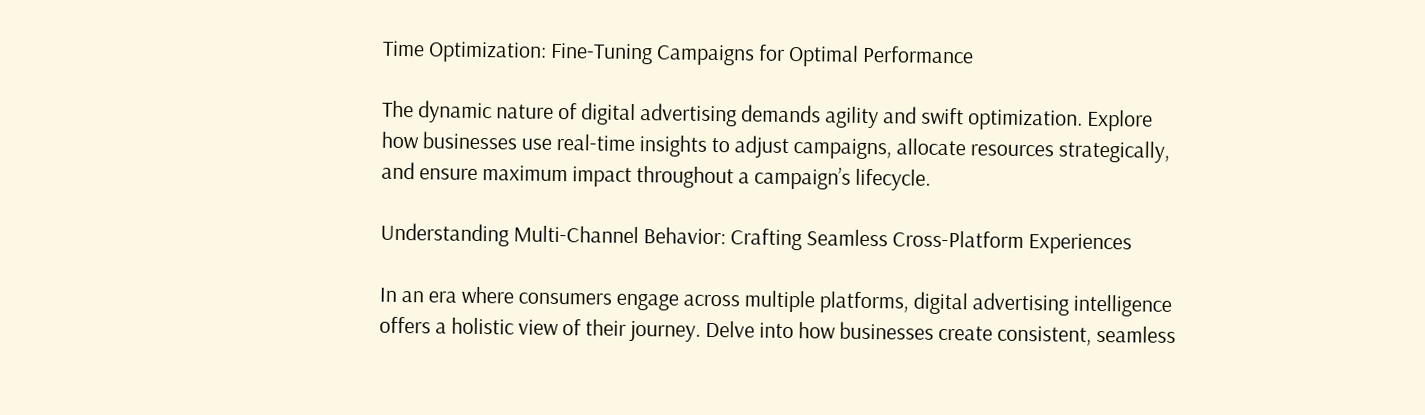Time Optimization: Fine-Tuning Campaigns for Optimal Performance

The dynamic nature of digital advertising demands agility and swift optimization. Explore how businesses use real-time insights to adjust campaigns, allocate resources strategically, and ensure maximum impact throughout a campaign’s lifecycle.

Understanding Multi-Channel Behavior: Crafting Seamless Cross-Platform Experiences

In an era where consumers engage across multiple platforms, digital advertising intelligence offers a holistic view of their journey. Delve into how businesses create consistent, seamless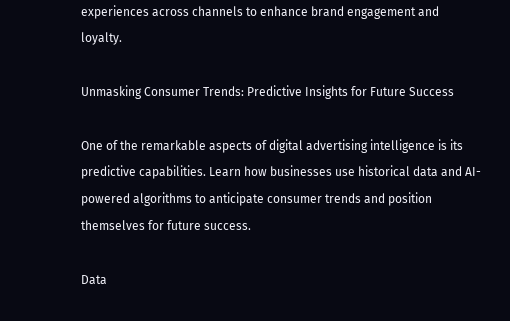experiences across channels to enhance brand engagement and loyalty.

Unmasking Consumer Trends: Predictive Insights for Future Success

One of the remarkable aspects of digital advertising intelligence is its predictive capabilities. Learn how businesses use historical data and AI-powered algorithms to anticipate consumer trends and position themselves for future success.

Data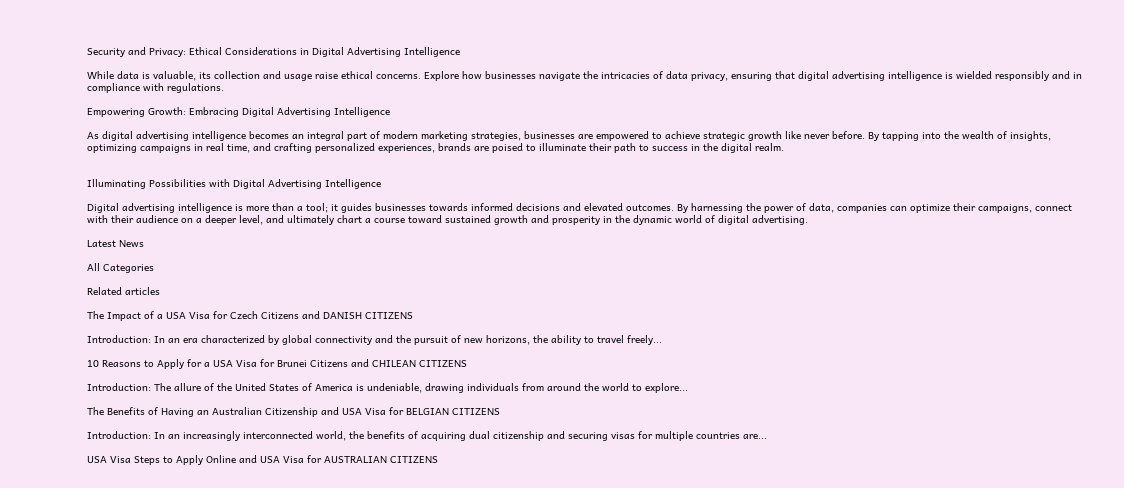Security and Privacy: Ethical Considerations in Digital Advertising Intelligence

While data is valuable, its collection and usage raise ethical concerns. Explore how businesses navigate the intricacies of data privacy, ensuring that digital advertising intelligence is wielded responsibly and in compliance with regulations.

Empowering Growth: Embracing Digital Advertising Intelligence

As digital advertising intelligence becomes an integral part of modern marketing strategies, businesses are empowered to achieve strategic growth like never before. By tapping into the wealth of insights, optimizing campaigns in real time, and crafting personalized experiences, brands are poised to illuminate their path to success in the digital realm.


Illuminating Possibilities with Digital Advertising Intelligence

Digital advertising intelligence is more than a tool; it guides businesses towards informed decisions and elevated outcomes. By harnessing the power of data, companies can optimize their campaigns, connect with their audience on a deeper level, and ultimately chart a course toward sustained growth and prosperity in the dynamic world of digital advertising.

Latest News

All Categories

Related articles

The Impact of a USA Visa for Czech Citizens and DANISH CITIZENS

Introduction: In an era characterized by global connectivity and the pursuit of new horizons, the ability to travel freely...

10 Reasons to Apply for a USA Visa for Brunei Citizens and CHILEAN CITIZENS

Introduction: The allure of the United States of America is undeniable, drawing individuals from around the world to explore...

The Benefits of Having an Australian Citizenship and USA Visa for BELGIAN CITIZENS

Introduction: In an increasingly interconnected world, the benefits of acquiring dual citizenship and securing visas for multiple countries are...

USA Visa Steps to Apply Online and USA Visa for AUSTRALIAN CITIZENS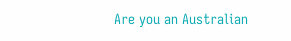Are you an Australian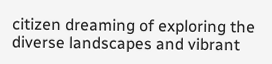citizen dreaming of exploring the diverse landscapes and vibrant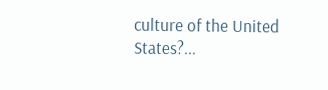culture of the United States?...